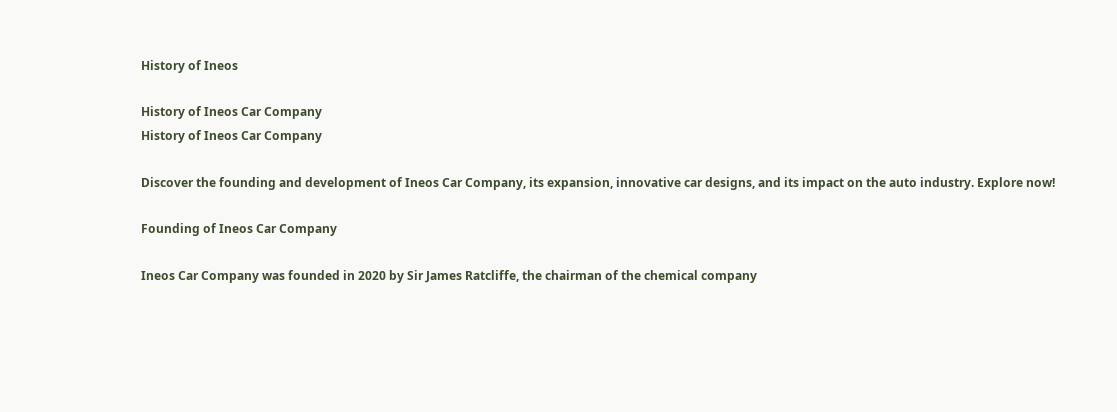History of Ineos

History of Ineos Car Company
History of Ineos Car Company

Discover the founding and development of Ineos Car Company, its expansion, innovative car designs, and its impact on the auto industry. Explore now!

Founding of Ineos Car Company

Ineos Car Company was founded in 2020 by Sir James Ratcliffe, the chairman of the chemical company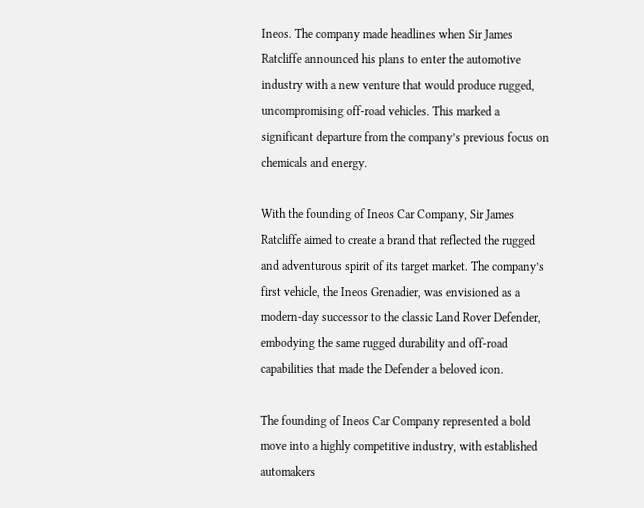Ineos. The company made headlines when Sir James Ratcliffe announced his plans to enter the automotive industry with a new venture that would produce rugged, uncompromising off-road vehicles. This marked a significant departure from the company’s previous focus on chemicals and energy.

With the founding of Ineos Car Company, Sir James Ratcliffe aimed to create a brand that reflected the rugged and adventurous spirit of its target market. The company’s first vehicle, the Ineos Grenadier, was envisioned as a modern-day successor to the classic Land Rover Defender, embodying the same rugged durability and off-road capabilities that made the Defender a beloved icon.

The founding of Ineos Car Company represented a bold move into a highly competitive industry, with established automakers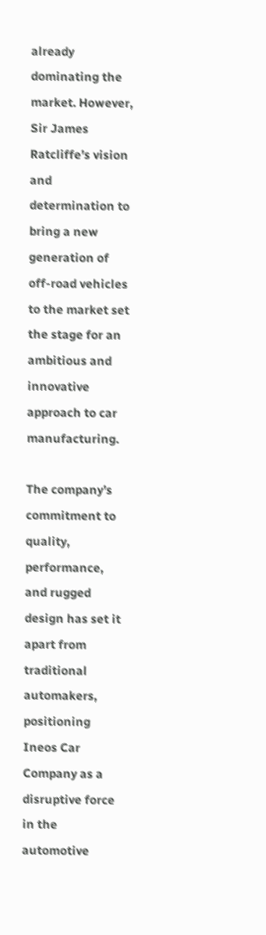already dominating the market. However, Sir James Ratcliffe’s vision and determination to bring a new generation of off-road vehicles to the market set the stage for an ambitious and innovative approach to car manufacturing.

The company’s commitment to quality, performance, and rugged design has set it apart from traditional automakers, positioning Ineos Car Company as a disruptive force in the automotive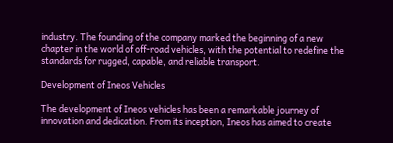industry. The founding of the company marked the beginning of a new chapter in the world of off-road vehicles, with the potential to redefine the standards for rugged, capable, and reliable transport.

Development of Ineos Vehicles

The development of Ineos vehicles has been a remarkable journey of innovation and dedication. From its inception, Ineos has aimed to create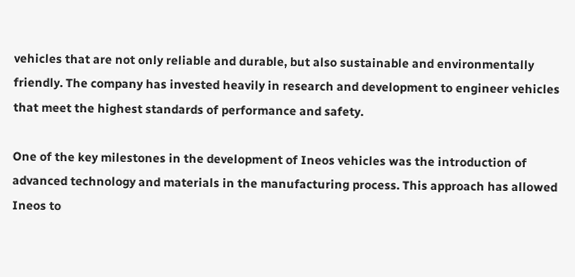vehicles that are not only reliable and durable, but also sustainable and environmentally friendly. The company has invested heavily in research and development to engineer vehicles that meet the highest standards of performance and safety.

One of the key milestones in the development of Ineos vehicles was the introduction of advanced technology and materials in the manufacturing process. This approach has allowed Ineos to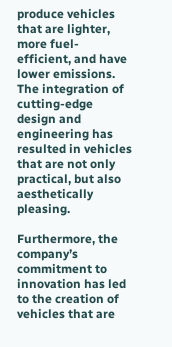produce vehicles that are lighter, more fuel-efficient, and have lower emissions. The integration of cutting-edge design and engineering has resulted in vehicles that are not only practical, but also aesthetically pleasing.

Furthermore, the company’s commitment to innovation has led to the creation of vehicles that are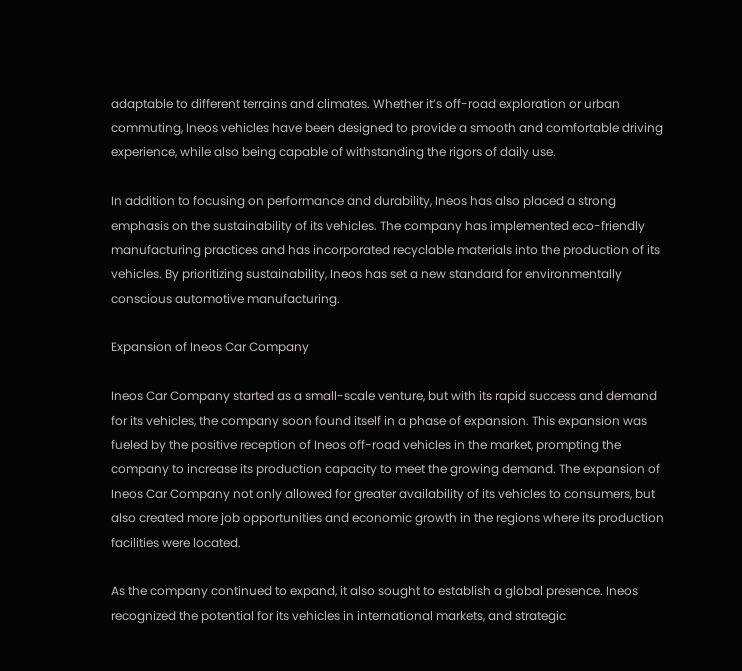adaptable to different terrains and climates. Whether it’s off-road exploration or urban commuting, Ineos vehicles have been designed to provide a smooth and comfortable driving experience, while also being capable of withstanding the rigors of daily use.

In addition to focusing on performance and durability, Ineos has also placed a strong emphasis on the sustainability of its vehicles. The company has implemented eco-friendly manufacturing practices and has incorporated recyclable materials into the production of its vehicles. By prioritizing sustainability, Ineos has set a new standard for environmentally conscious automotive manufacturing.

Expansion of Ineos Car Company

Ineos Car Company started as a small-scale venture, but with its rapid success and demand for its vehicles, the company soon found itself in a phase of expansion. This expansion was fueled by the positive reception of Ineos off-road vehicles in the market, prompting the company to increase its production capacity to meet the growing demand. The expansion of Ineos Car Company not only allowed for greater availability of its vehicles to consumers, but also created more job opportunities and economic growth in the regions where its production facilities were located.

As the company continued to expand, it also sought to establish a global presence. Ineos recognized the potential for its vehicles in international markets, and strategic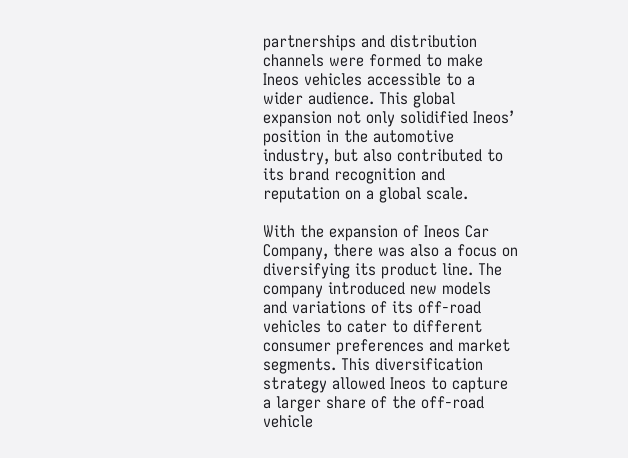partnerships and distribution channels were formed to make Ineos vehicles accessible to a wider audience. This global expansion not only solidified Ineos’ position in the automotive industry, but also contributed to its brand recognition and reputation on a global scale.

With the expansion of Ineos Car Company, there was also a focus on diversifying its product line. The company introduced new models and variations of its off-road vehicles to cater to different consumer preferences and market segments. This diversification strategy allowed Ineos to capture a larger share of the off-road vehicle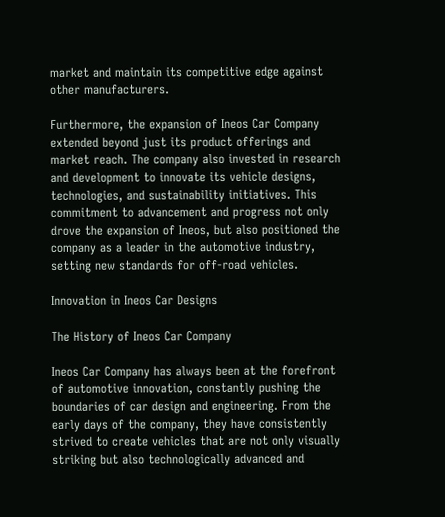market and maintain its competitive edge against other manufacturers.

Furthermore, the expansion of Ineos Car Company extended beyond just its product offerings and market reach. The company also invested in research and development to innovate its vehicle designs, technologies, and sustainability initiatives. This commitment to advancement and progress not only drove the expansion of Ineos, but also positioned the company as a leader in the automotive industry, setting new standards for off-road vehicles.

Innovation in Ineos Car Designs

The History of Ineos Car Company

Ineos Car Company has always been at the forefront of automotive innovation, constantly pushing the boundaries of car design and engineering. From the early days of the company, they have consistently strived to create vehicles that are not only visually striking but also technologically advanced and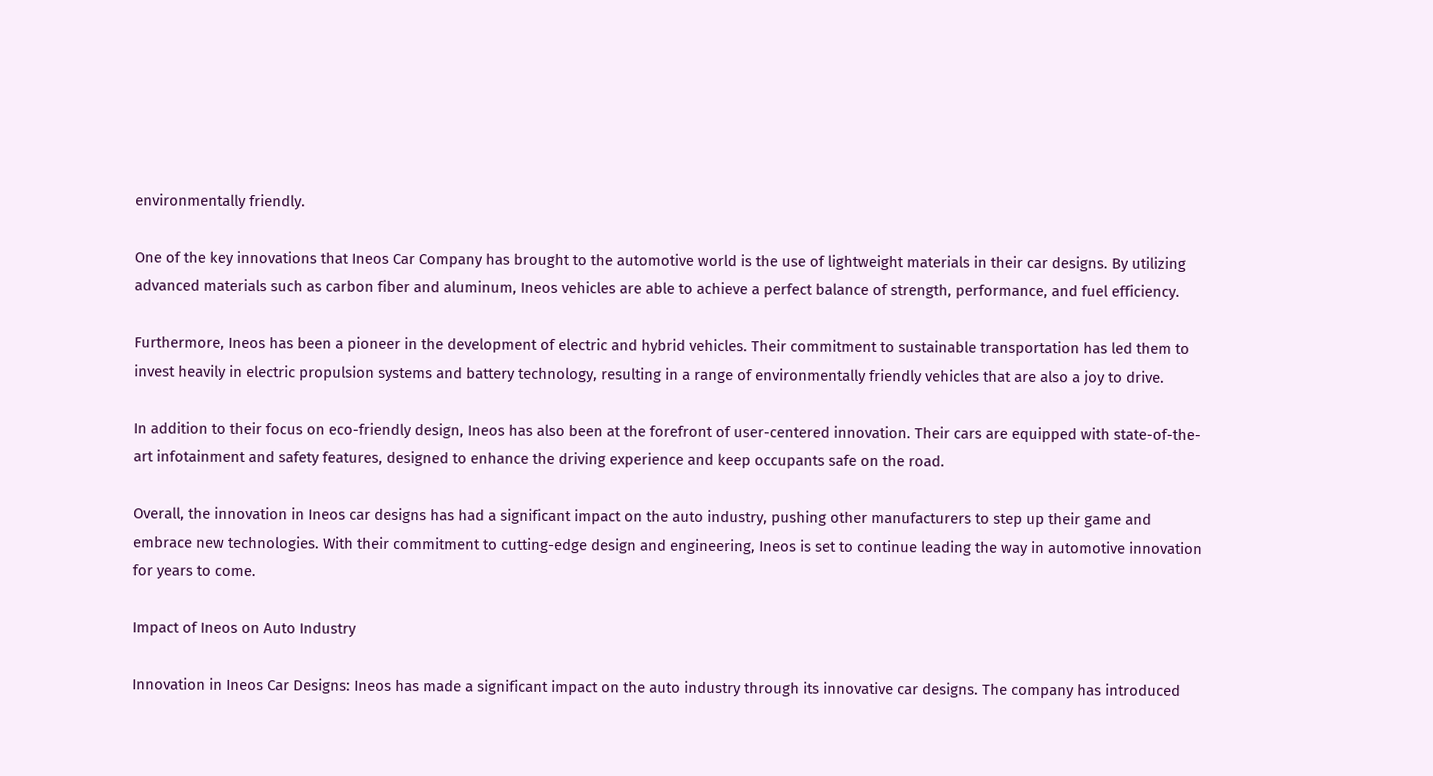environmentally friendly.

One of the key innovations that Ineos Car Company has brought to the automotive world is the use of lightweight materials in their car designs. By utilizing advanced materials such as carbon fiber and aluminum, Ineos vehicles are able to achieve a perfect balance of strength, performance, and fuel efficiency.

Furthermore, Ineos has been a pioneer in the development of electric and hybrid vehicles. Their commitment to sustainable transportation has led them to invest heavily in electric propulsion systems and battery technology, resulting in a range of environmentally friendly vehicles that are also a joy to drive.

In addition to their focus on eco-friendly design, Ineos has also been at the forefront of user-centered innovation. Their cars are equipped with state-of-the-art infotainment and safety features, designed to enhance the driving experience and keep occupants safe on the road.

Overall, the innovation in Ineos car designs has had a significant impact on the auto industry, pushing other manufacturers to step up their game and embrace new technologies. With their commitment to cutting-edge design and engineering, Ineos is set to continue leading the way in automotive innovation for years to come.

Impact of Ineos on Auto Industry

Innovation in Ineos Car Designs: Ineos has made a significant impact on the auto industry through its innovative car designs. The company has introduced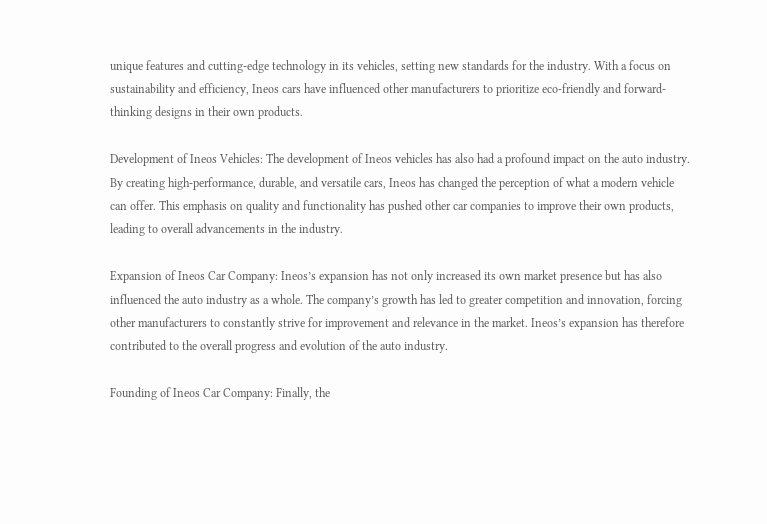unique features and cutting-edge technology in its vehicles, setting new standards for the industry. With a focus on sustainability and efficiency, Ineos cars have influenced other manufacturers to prioritize eco-friendly and forward-thinking designs in their own products.

Development of Ineos Vehicles: The development of Ineos vehicles has also had a profound impact on the auto industry. By creating high-performance, durable, and versatile cars, Ineos has changed the perception of what a modern vehicle can offer. This emphasis on quality and functionality has pushed other car companies to improve their own products, leading to overall advancements in the industry.

Expansion of Ineos Car Company: Ineos’s expansion has not only increased its own market presence but has also influenced the auto industry as a whole. The company’s growth has led to greater competition and innovation, forcing other manufacturers to constantly strive for improvement and relevance in the market. Ineos’s expansion has therefore contributed to the overall progress and evolution of the auto industry.

Founding of Ineos Car Company: Finally, the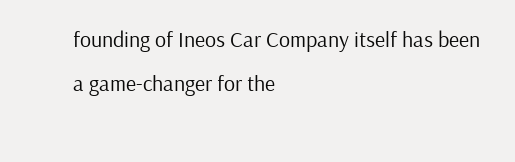founding of Ineos Car Company itself has been a game-changer for the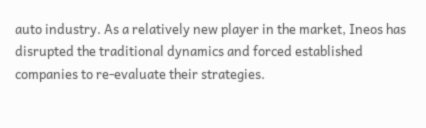auto industry. As a relatively new player in the market, Ineos has disrupted the traditional dynamics and forced established companies to re-evaluate their strategies.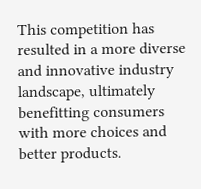This competition has resulted in a more diverse and innovative industry landscape, ultimately benefitting consumers with more choices and better products.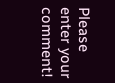Please enter your comment!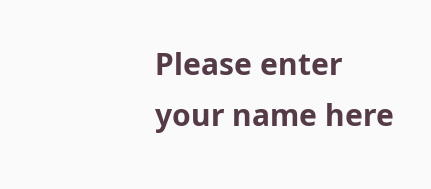Please enter your name here